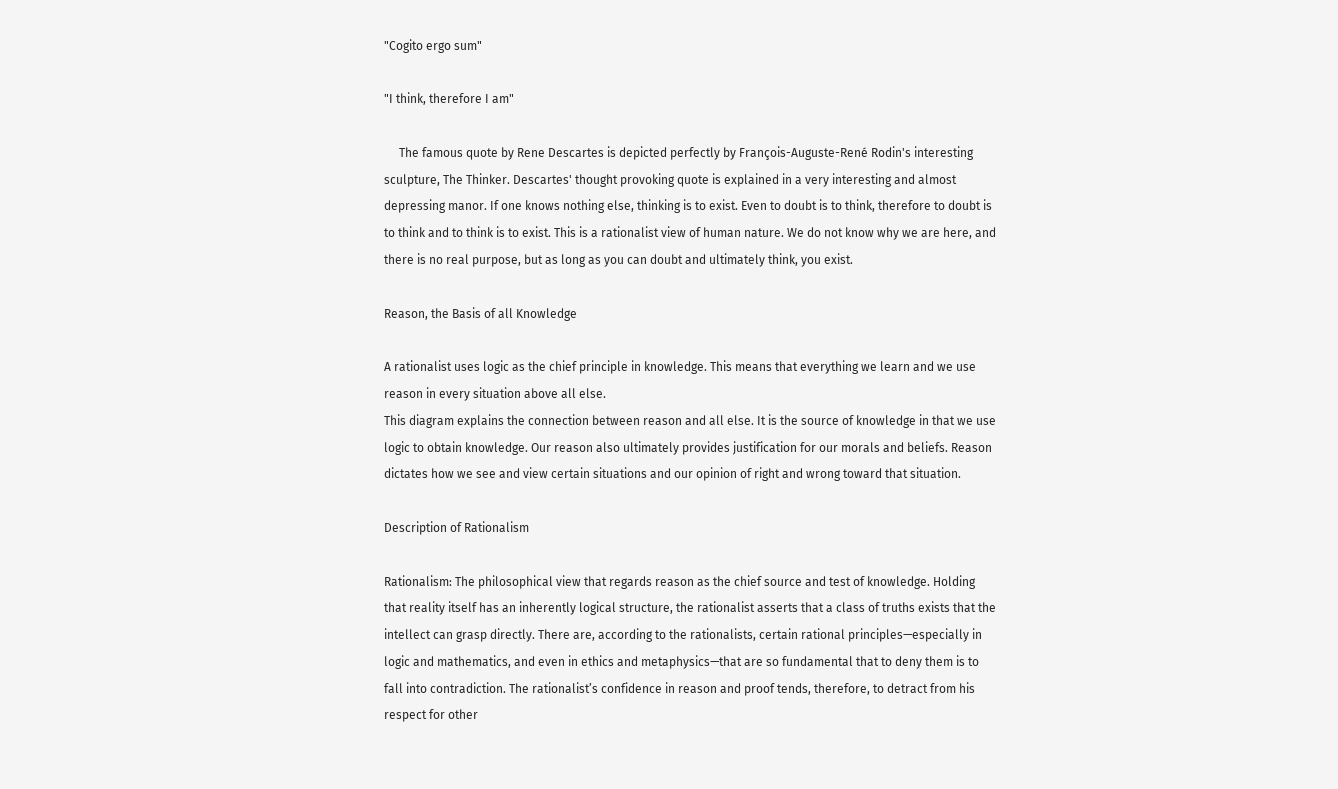"Cogito ergo sum"

"I think, therefore I am"

     The famous quote by Rene Descartes is depicted perfectly by François-Auguste-René Rodin's interesting sculpture, The Thinker. Descartes' thought provoking quote is explained in a very interesting and almost depressing manor. If one knows nothing else, thinking is to exist. Even to doubt is to think, therefore to doubt is to think and to think is to exist. This is a rationalist view of human nature. We do not know why we are here, and there is no real purpose, but as long as you can doubt and ultimately think, you exist.

Reason, the Basis of all Knowledge

A rationalist uses logic as the chief principle in knowledge. This means that everything we learn and we use reason in every situation above all else.
This diagram explains the connection between reason and all else. It is the source of knowledge in that we use logic to obtain knowledge. Our reason also ultimately provides justification for our morals and beliefs. Reason dictates how we see and view certain situations and our opinion of right and wrong toward that situation.

Description of Rationalism

Rationalism: The philosophical view that regards reason as the chief source and test of knowledge. Holding that reality itself has an inherently logical structure, the rationalist asserts that a class of truths exists that the intellect can grasp directly. There are, according to the rationalists, certain rational principles—especially in logic and mathematics, and even in ethics and metaphysics—that are so fundamental that to deny them is to fall into contradiction. The rationalist’s confidence in reason and proof tends, therefore, to detract from his respect for other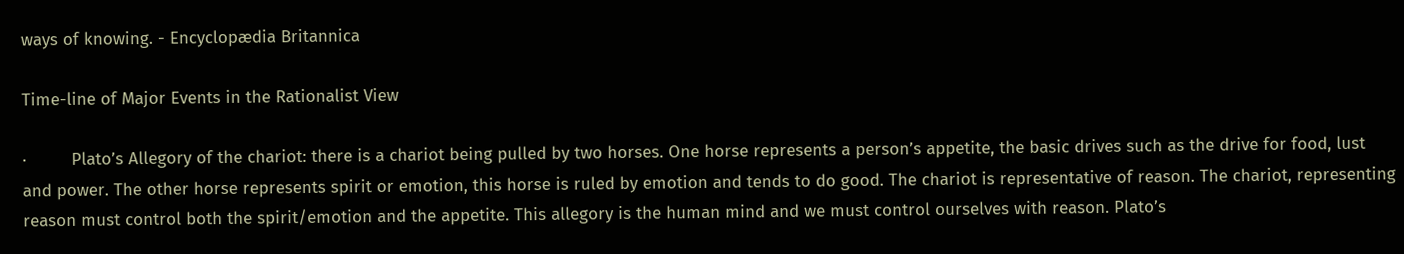ways of knowing. - Encyclopædia Britannica

Time-line of Major Events in the Rationalist View

·         Plato’s Allegory of the chariot: there is a chariot being pulled by two horses. One horse represents a person’s appetite, the basic drives such as the drive for food, lust and power. The other horse represents spirit or emotion, this horse is ruled by emotion and tends to do good. The chariot is representative of reason. The chariot, representing reason must control both the spirit/emotion and the appetite. This allegory is the human mind and we must control ourselves with reason. Plato’s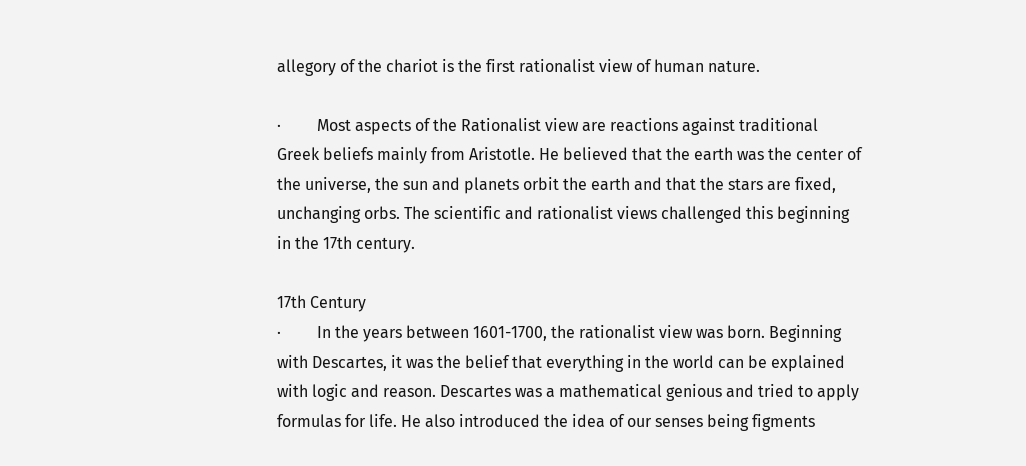allegory of the chariot is the first rationalist view of human nature.

·         Most aspects of the Rationalist view are reactions against traditional Greek beliefs mainly from Aristotle. He believed that the earth was the center of the universe, the sun and planets orbit the earth and that the stars are fixed, unchanging orbs. The scientific and rationalist views challenged this beginning in the 17th century.

17th Century
·         In the years between 1601-1700, the rationalist view was born. Beginning with Descartes, it was the belief that everything in the world can be explained with logic and reason. Descartes was a mathematical genious and tried to apply formulas for life. He also introduced the idea of our senses being figments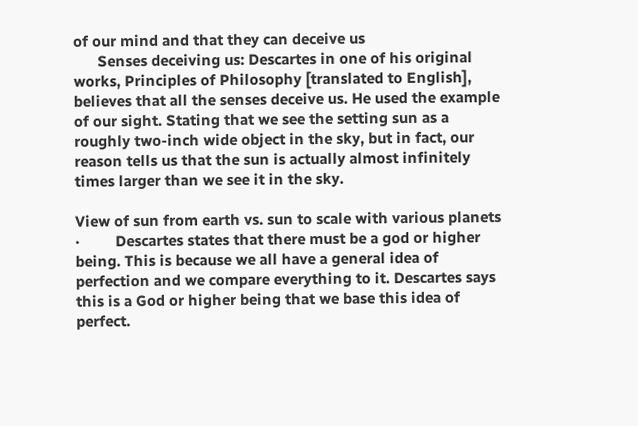of our mind and that they can deceive us
      Senses deceiving us: Descartes in one of his original works, Principles of Philosophy [translated to English], believes that all the senses deceive us. He used the example of our sight. Stating that we see the setting sun as a roughly two-inch wide object in the sky, but in fact, our reason tells us that the sun is actually almost infinitely times larger than we see it in the sky.

View of sun from earth vs. sun to scale with various planets
·         Descartes states that there must be a god or higher being. This is because we all have a general idea of perfection and we compare everything to it. Descartes says this is a God or higher being that we base this idea of perfect.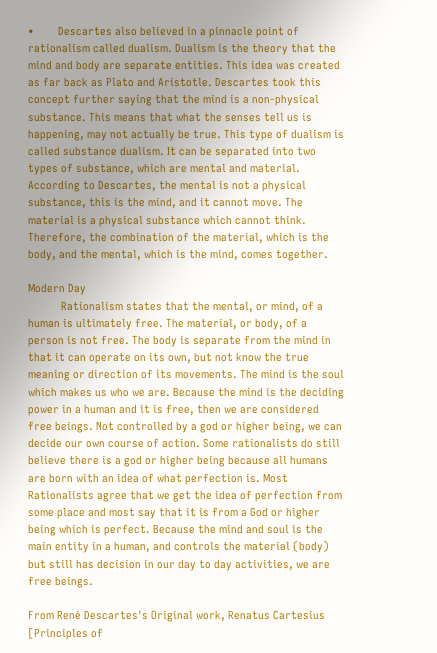•        Descartes also believed in a pinnacle point of rationalism called dualism. Dualism is the theory that the mind and body are separate entities. This idea was created as far back as Plato and Aristotle. Descartes took this concept further saying that the mind is a non-physical substance. This means that what the senses tell us is happening, may not actually be true. This type of dualism is called substance dualism. It can be separated into two types of substance, which are mental and material. According to Descartes, the mental is not a physical substance, this is the mind, and it cannot move. The material is a physical substance which cannot think. Therefore, the combination of the material, which is the body, and the mental, which is the mind, comes together.

Modern Day
           Rationalism states that the mental, or mind, of a human is ultimately free. The material, or body, of a person is not free. The body is separate from the mind in that it can operate on its own, but not know the true meaning or direction of its movements. The mind is the soul which makes us who we are. Because the mind is the deciding power in a human and it is free, then we are considered free beings. Not controlled by a god or higher being, we can decide our own course of action. Some rationalists do still believe there is a god or higher being because all humans are born with an idea of what perfection is. Most Rationalists agree that we get the idea of perfection from some place and most say that it is from a God or higher being which is perfect. Because the mind and soul is the main entity in a human, and controls the material (body) but still has decision in our day to day activities, we are free beings.

From René Descartes's Original work, Renatus Cartesius [Principles of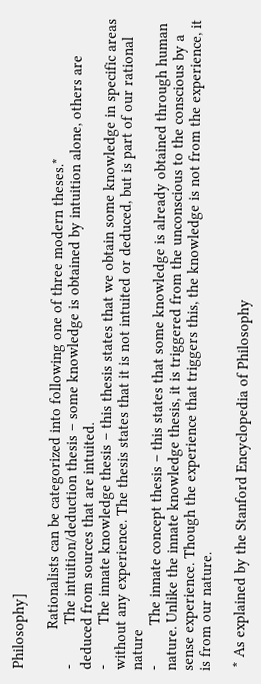Philosophy]

          Rationalists can be categorized into following one of three modern theses.*
-          The intuition/deduction thesis – some knowledge is obtained by intuition alone, others are deduced from sources that are intuited.
-          The innate knowledge thesis – this thesis states that we obtain some knowledge in specific areas without any experience. The thesis states that it is not intuited or deduced, but is part of our rational nature
-          The innate concept thesis – this states that some knowledge is already obtained through human nature. Unlike the innate knowledge thesis, it is triggered from the unconscious to the conscious by a sense experience. Though the experience that triggers this, the knowledge is not from the experience, it is from our nature.

 * As explained by the Stanford Encyclopedia of Philosophy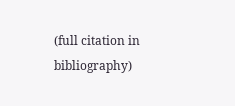(full citation in bibliography)